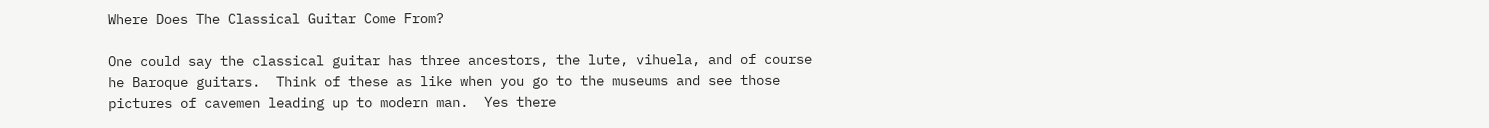Where Does The Classical Guitar Come From?

One could say the classical guitar has three ancestors, the lute, vihuela, and of course he Baroque guitars.  Think of these as like when you go to the museums and see those pictures of cavemen leading up to modern man.  Yes there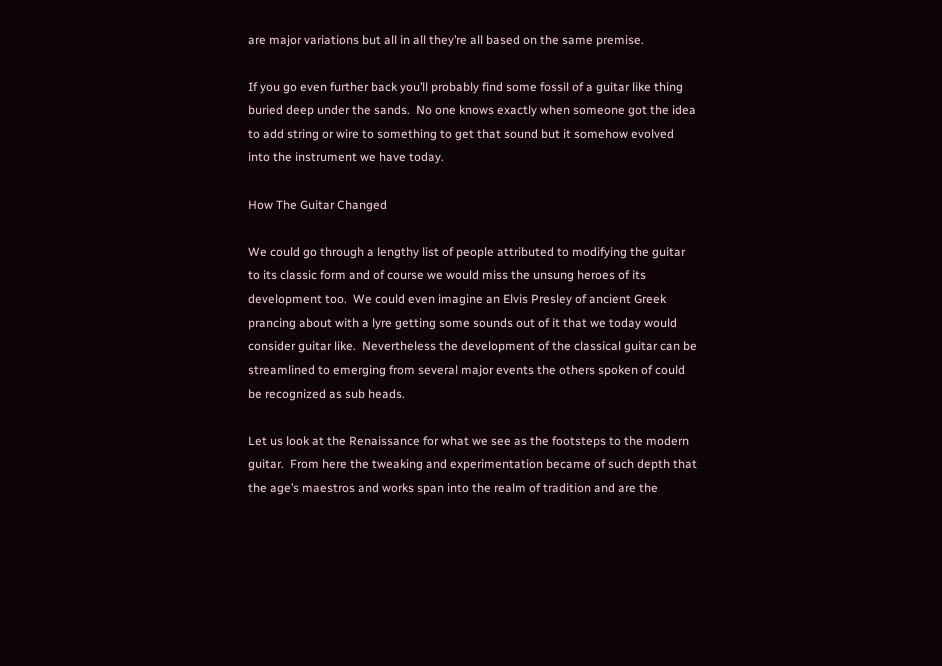are major variations but all in all they’re all based on the same premise.

If you go even further back you’ll probably find some fossil of a guitar like thing buried deep under the sands.  No one knows exactly when someone got the idea to add string or wire to something to get that sound but it somehow evolved into the instrument we have today.

How The Guitar Changed

We could go through a lengthy list of people attributed to modifying the guitar to its classic form and of course we would miss the unsung heroes of its development too.  We could even imagine an Elvis Presley of ancient Greek prancing about with a lyre getting some sounds out of it that we today would consider guitar like.  Nevertheless the development of the classical guitar can be streamlined to emerging from several major events the others spoken of could be recognized as sub heads.

Let us look at the Renaissance for what we see as the footsteps to the modern guitar.  From here the tweaking and experimentation became of such depth that the age’s maestros and works span into the realm of tradition and are the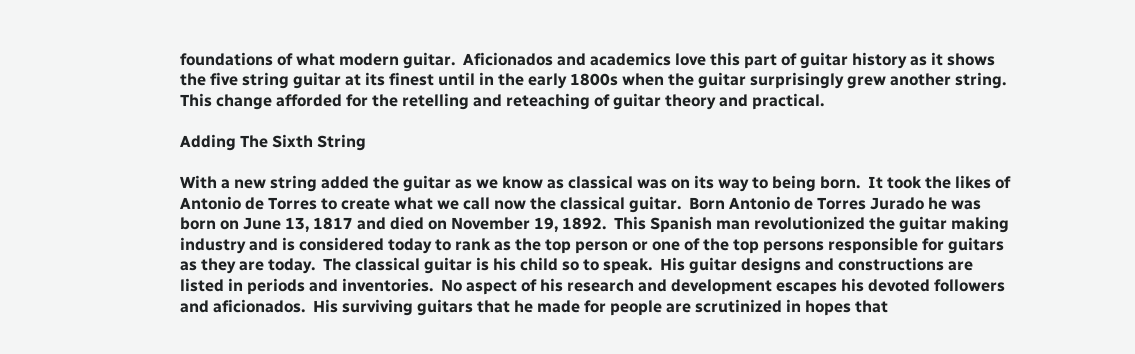foundations of what modern guitar.  Aficionados and academics love this part of guitar history as it shows the five string guitar at its finest until in the early 1800s when the guitar surprisingly grew another string.  This change afforded for the retelling and reteaching of guitar theory and practical.

Adding The Sixth String

With a new string added the guitar as we know as classical was on its way to being born.  It took the likes of Antonio de Torres to create what we call now the classical guitar.  Born Antonio de Torres Jurado he was born on June 13, 1817 and died on November 19, 1892.  This Spanish man revolutionized the guitar making industry and is considered today to rank as the top person or one of the top persons responsible for guitars as they are today.  The classical guitar is his child so to speak.  His guitar designs and constructions are listed in periods and inventories.  No aspect of his research and development escapes his devoted followers and aficionados.  His surviving guitars that he made for people are scrutinized in hopes that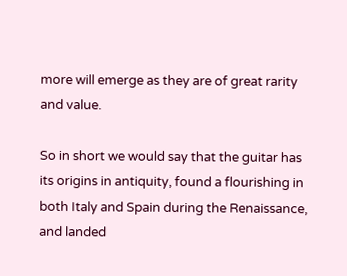more will emerge as they are of great rarity and value.

So in short we would say that the guitar has its origins in antiquity, found a flourishing in both Italy and Spain during the Renaissance, and landed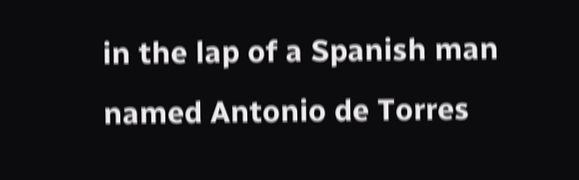in the lap of a Spanish man named Antonio de Torres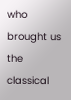who brought us the classical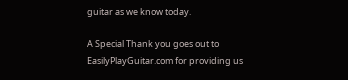guitar as we know today.

A Special Thank you goes out to EasilyPlayGuitar.com for providing us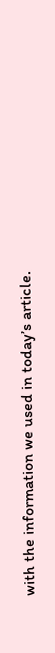with the information we used in today’s article.